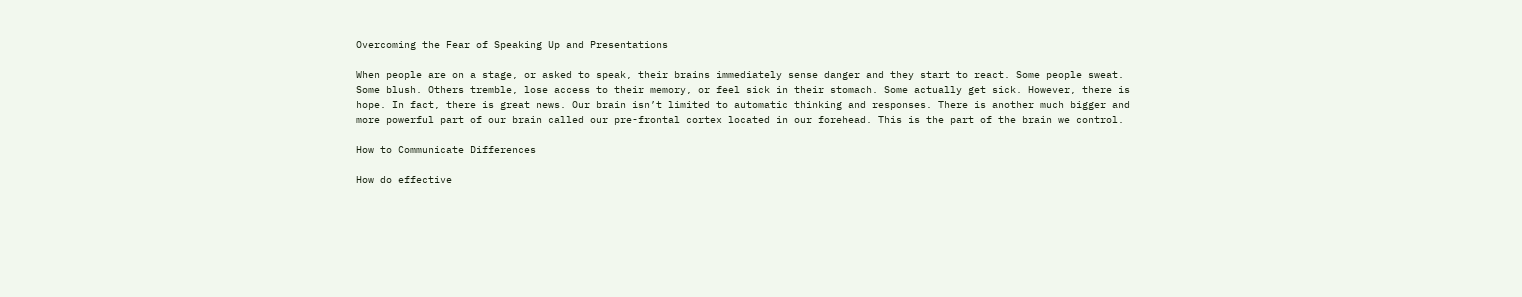Overcoming the Fear of Speaking Up and Presentations

When people are on a stage, or asked to speak, their brains immediately sense danger and they start to react. Some people sweat. Some blush. Others tremble, lose access to their memory, or feel sick in their stomach. Some actually get sick. However, there is hope. In fact, there is great news. Our brain isn’t limited to automatic thinking and responses. There is another much bigger and more powerful part of our brain called our pre-frontal cortex located in our forehead. This is the part of the brain we control.

How to Communicate Differences

How do effective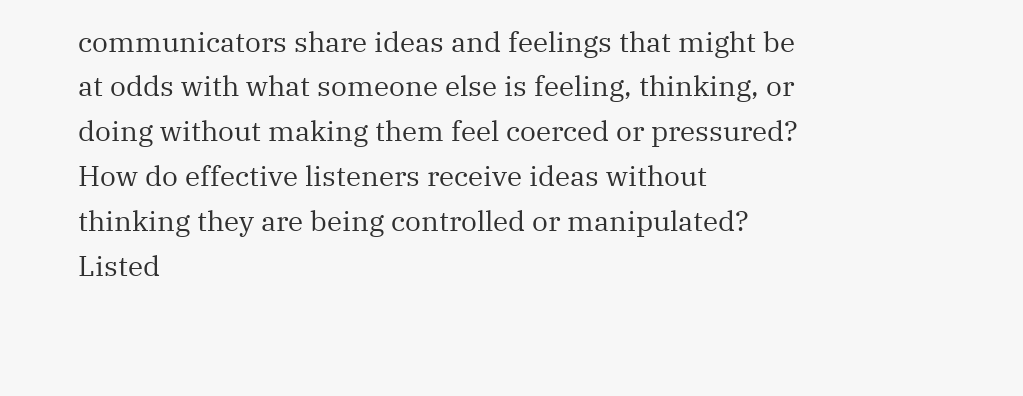communicators share ideas and feelings that might be at odds with what someone else is feeling, thinking, or doing without making them feel coerced or pressured? How do effective listeners receive ideas without thinking they are being controlled or manipulated? Listed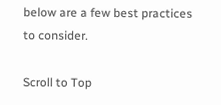below are a few best practices to consider.

Scroll to Top